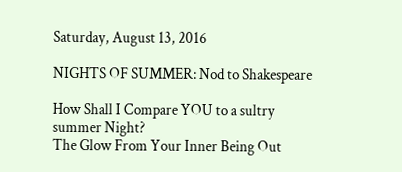Saturday, August 13, 2016

NIGHTS OF SUMMER: Nod to Shakespeare

How Shall I Compare YOU to a sultry summer Night?
The Glow From Your Inner Being Out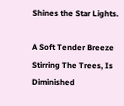Shines the Star Lights.

A Soft Tender Breeze Stirring The Trees, Is Diminished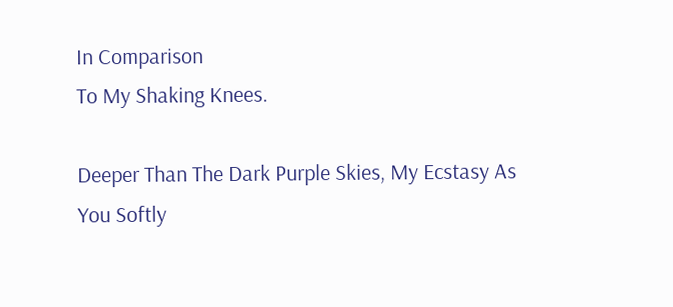In Comparison
To My Shaking Knees.

Deeper Than The Dark Purple Skies, My Ecstasy As You Softly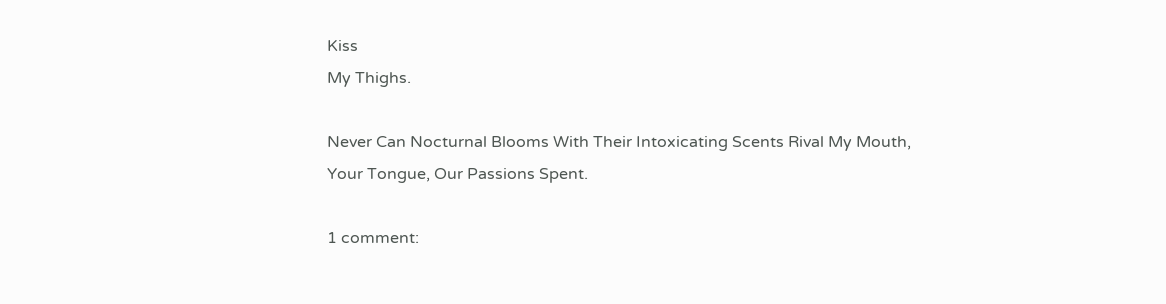Kiss
My Thighs.

Never Can Nocturnal Blooms With Their Intoxicating Scents Rival My Mouth,
Your Tongue, Our Passions Spent.

1 comment: